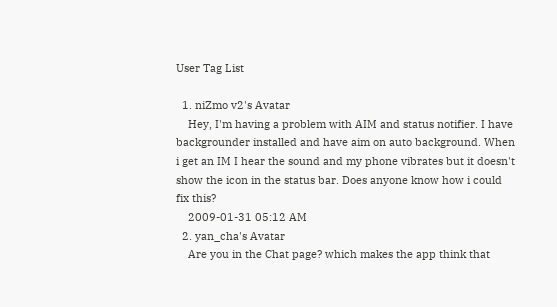User Tag List

  1. niZmo v2's Avatar
    Hey, I'm having a problem with AIM and status notifier. I have backgrounder installed and have aim on auto background. When i get an IM I hear the sound and my phone vibrates but it doesn't show the icon in the status bar. Does anyone know how i could fix this?
    2009-01-31 05:12 AM
  2. yan_cha's Avatar
    Are you in the Chat page? which makes the app think that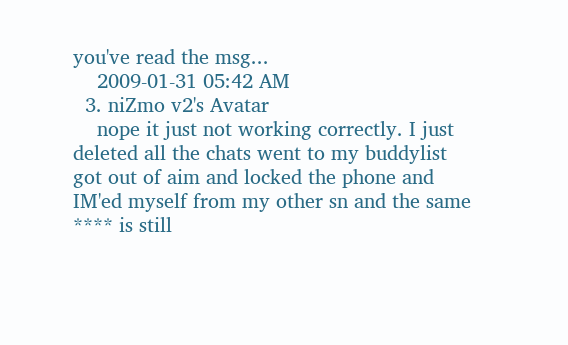you've read the msg...
    2009-01-31 05:42 AM
  3. niZmo v2's Avatar
    nope it just not working correctly. I just deleted all the chats went to my buddylist got out of aim and locked the phone and IM'ed myself from my other sn and the same **** is still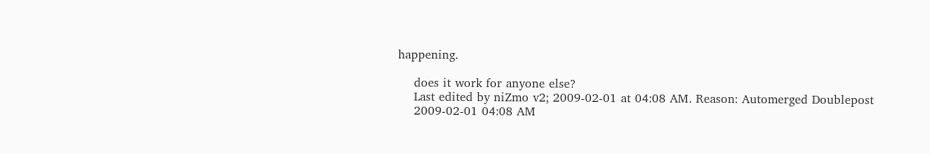happening.

    does it work for anyone else?
    Last edited by niZmo v2; 2009-02-01 at 04:08 AM. Reason: Automerged Doublepost
    2009-02-01 04:08 AM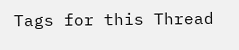Tags for this Thread